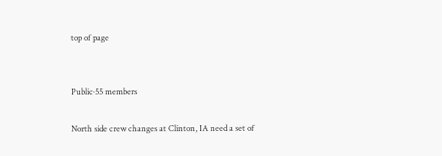top of page


Public·55 members

North side crew changes at Clinton, IA need a set of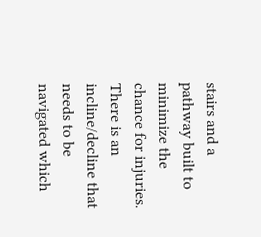stairs and a pathway built to minimize the chance for injuries. There is an incline/decline that needs to be navigated which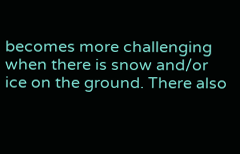becomes more challenging when there is snow and/or ice on the ground. There also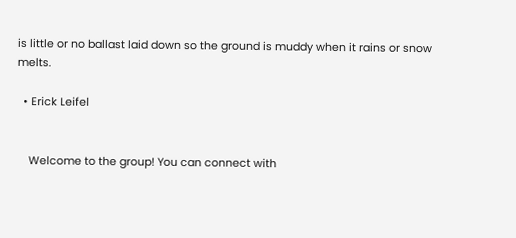is little or no ballast laid down so the ground is muddy when it rains or snow melts.

  • Erick Leifel


    Welcome to the group! You can connect with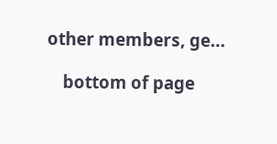other members, ge...

    bottom of page